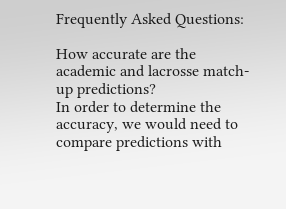Frequently Asked Questions:

How accurate are the academic and lacrosse match-up predictions?
In order to determine the accuracy, we would need to compare predictions with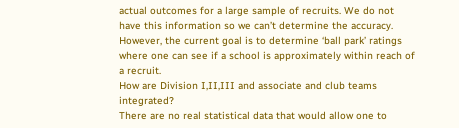actual outcomes for a large sample of recruits. We do not have this information so we can’t determine the accuracy. However, the current goal is to determine ‘ball park’ ratings where one can see if a school is approximately within reach of a recruit.
How are Division I,II,III and associate and club teams integrated?
There are no real statistical data that would allow one to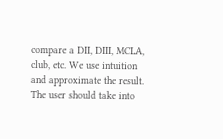compare a DII, DIII, MCLA, club, etc. We use intuition and approximate the result. The user should take into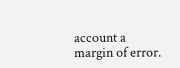account a margin of error.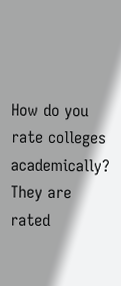How do you rate colleges academically?
They are rated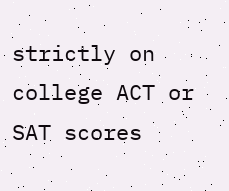strictly on college ACT or SAT scores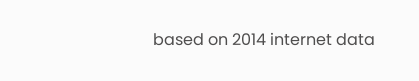based on 2014 internet data